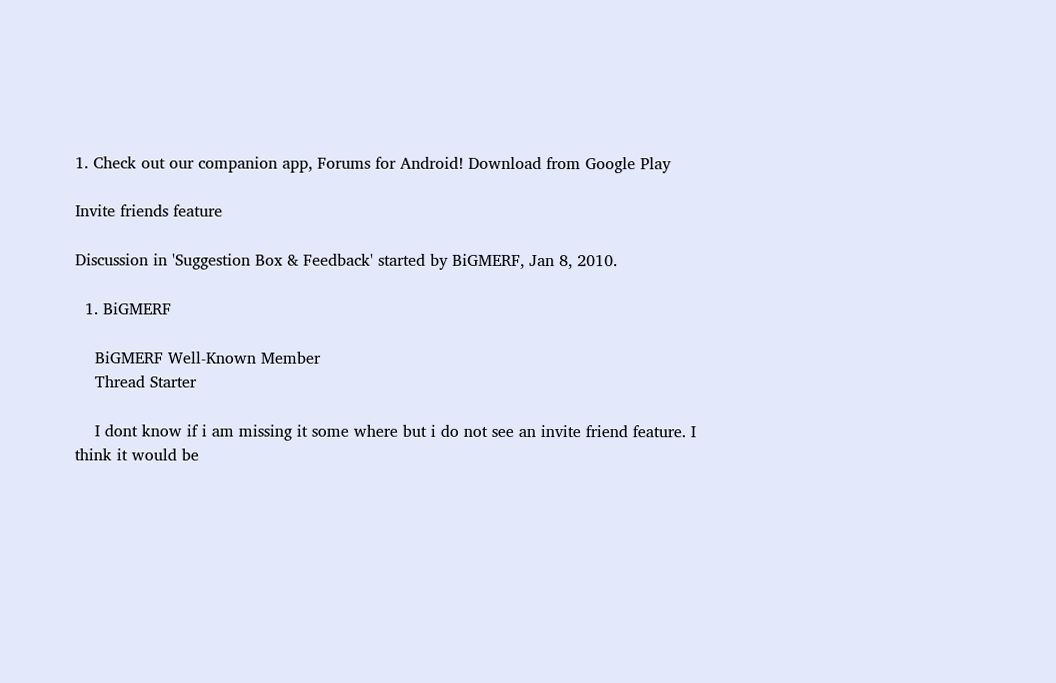1. Check out our companion app, Forums for Android! Download from Google Play

Invite friends feature

Discussion in 'Suggestion Box & Feedback' started by BiGMERF, Jan 8, 2010.

  1. BiGMERF

    BiGMERF Well-Known Member
    Thread Starter

    I dont know if i am missing it some where but i do not see an invite friend feature. I think it would be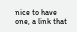nice to have one, a link that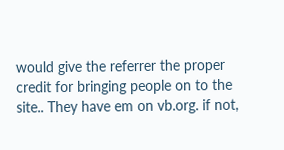would give the referrer the proper credit for bringing people on to the site.. They have em on vb.org. if not,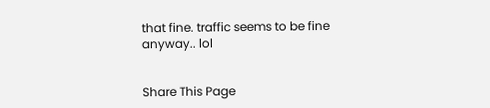that fine. traffic seems to be fine anyway.. lol


Share This Page